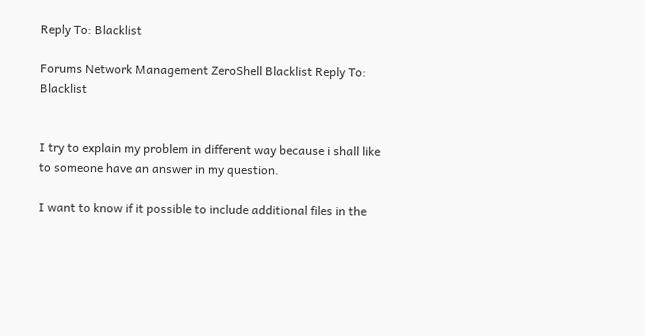Reply To: Blacklist

Forums Network Management ZeroShell Blacklist Reply To: Blacklist


I try to explain my problem in different way because i shall like to someone have an answer in my question.

I want to know if it possible to include additional files in the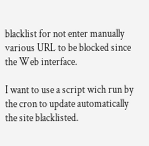blacklist for not enter manually various URL to be blocked since the Web interface.

I want to use a script wich run by the cron to update automatically the site blacklisted.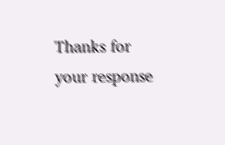Thanks for your response